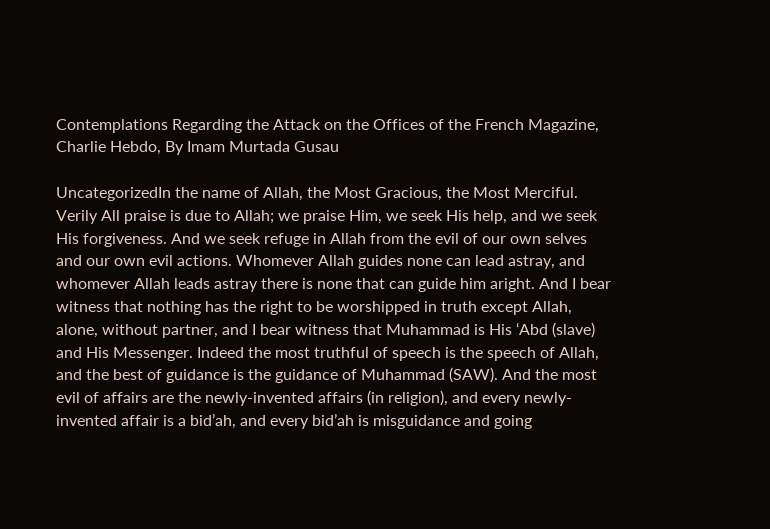Contemplations Regarding the Attack on the Offices of the French Magazine, Charlie Hebdo, By Imam Murtada Gusau

UncategorizedIn the name of Allah, the Most Gracious, the Most Merciful. Verily All praise is due to Allah; we praise Him, we seek His help, and we seek His forgiveness. And we seek refuge in Allah from the evil of our own selves and our own evil actions. Whomever Allah guides none can lead astray, and whomever Allah leads astray there is none that can guide him aright. And I bear witness that nothing has the right to be worshipped in truth except Allah, alone, without partner, and I bear witness that Muhammad is His ‘Abd (slave) and His Messenger. Indeed the most truthful of speech is the speech of Allah, and the best of guidance is the guidance of Muhammad (SAW). And the most evil of affairs are the newly-invented affairs (in religion), and every newly-invented affair is a bid’ah, and every bid’ah is misguidance and going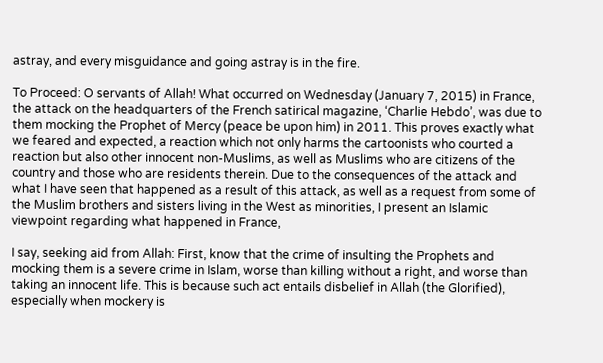astray, and every misguidance and going astray is in the fire.

To Proceed: O servants of Allah! What occurred on Wednesday (January 7, 2015) in France, the attack on the headquarters of the French satirical magazine, ‘Charlie Hebdo’, was due to them mocking the Prophet of Mercy (peace be upon him) in 2011. This proves exactly what we feared and expected, a reaction which not only harms the cartoonists who courted a reaction but also other innocent non-Muslims, as well as Muslims who are citizens of the country and those who are residents therein. Due to the consequences of the attack and what I have seen that happened as a result of this attack, as well as a request from some of the Muslim brothers and sisters living in the West as minorities, I present an Islamic viewpoint regarding what happened in France,

I say, seeking aid from Allah: First, know that the crime of insulting the Prophets and mocking them is a severe crime in Islam, worse than killing without a right, and worse than taking an innocent life. This is because such act entails disbelief in Allah (the Glorified), especially when mockery is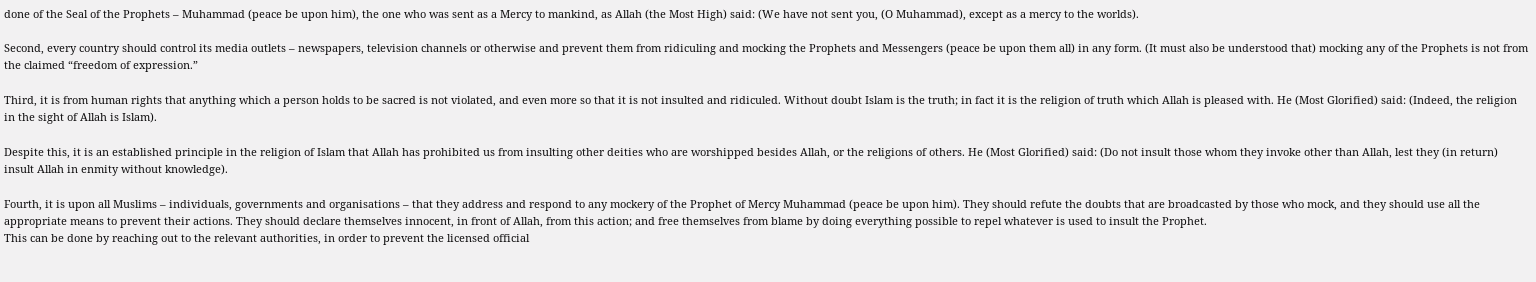done of the Seal of the Prophets – Muhammad (peace be upon him), the one who was sent as a Mercy to mankind, as Allah (the Most High) said: (We have not sent you, (O Muhammad), except as a mercy to the worlds).

Second, every country should control its media outlets – newspapers, television channels or otherwise and prevent them from ridiculing and mocking the Prophets and Messengers (peace be upon them all) in any form. (It must also be understood that) mocking any of the Prophets is not from the claimed “freedom of expression.”

Third, it is from human rights that anything which a person holds to be sacred is not violated, and even more so that it is not insulted and ridiculed. Without doubt Islam is the truth; in fact it is the religion of truth which Allah is pleased with. He (Most Glorified) said: (Indeed, the religion in the sight of Allah is Islam).

Despite this, it is an established principle in the religion of Islam that Allah has prohibited us from insulting other deities who are worshipped besides Allah, or the religions of others. He (Most Glorified) said: (Do not insult those whom they invoke other than Allah, lest they (in return) insult Allah in enmity without knowledge).

Fourth, it is upon all Muslims – individuals, governments and organisations – that they address and respond to any mockery of the Prophet of Mercy Muhammad (peace be upon him). They should refute the doubts that are broadcasted by those who mock, and they should use all the appropriate means to prevent their actions. They should declare themselves innocent, in front of Allah, from this action; and free themselves from blame by doing everything possible to repel whatever is used to insult the Prophet.
This can be done by reaching out to the relevant authorities, in order to prevent the licensed official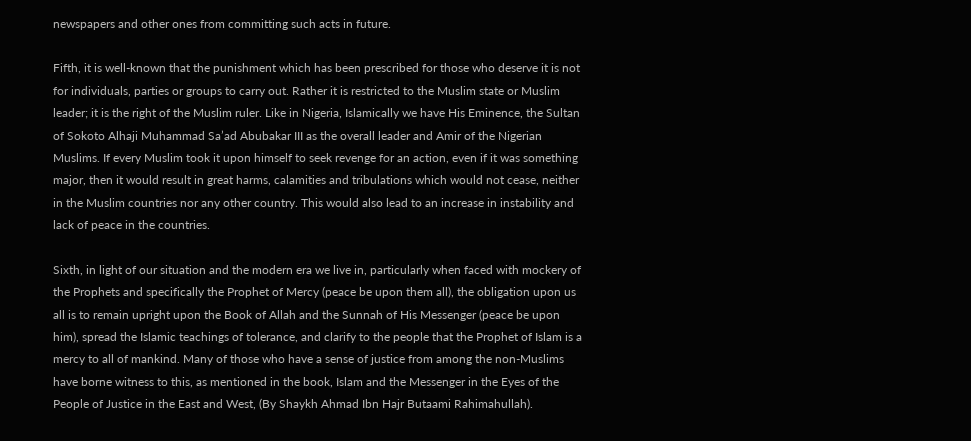newspapers and other ones from committing such acts in future.

Fifth, it is well-known that the punishment which has been prescribed for those who deserve it is not for individuals, parties or groups to carry out. Rather it is restricted to the Muslim state or Muslim leader; it is the right of the Muslim ruler. Like in Nigeria, Islamically we have His Eminence, the Sultan of Sokoto Alhaji Muhammad Sa’ad Abubakar III as the overall leader and Amir of the Nigerian Muslims. If every Muslim took it upon himself to seek revenge for an action, even if it was something major, then it would result in great harms, calamities and tribulations which would not cease, neither in the Muslim countries nor any other country. This would also lead to an increase in instability and lack of peace in the countries.

Sixth, in light of our situation and the modern era we live in, particularly when faced with mockery of the Prophets and specifically the Prophet of Mercy (peace be upon them all), the obligation upon us all is to remain upright upon the Book of Allah and the Sunnah of His Messenger (peace be upon him), spread the Islamic teachings of tolerance, and clarify to the people that the Prophet of Islam is a mercy to all of mankind. Many of those who have a sense of justice from among the non-Muslims have borne witness to this, as mentioned in the book, Islam and the Messenger in the Eyes of the People of Justice in the East and West, (By Shaykh Ahmad Ibn Hajr Butaami Rahimahullah).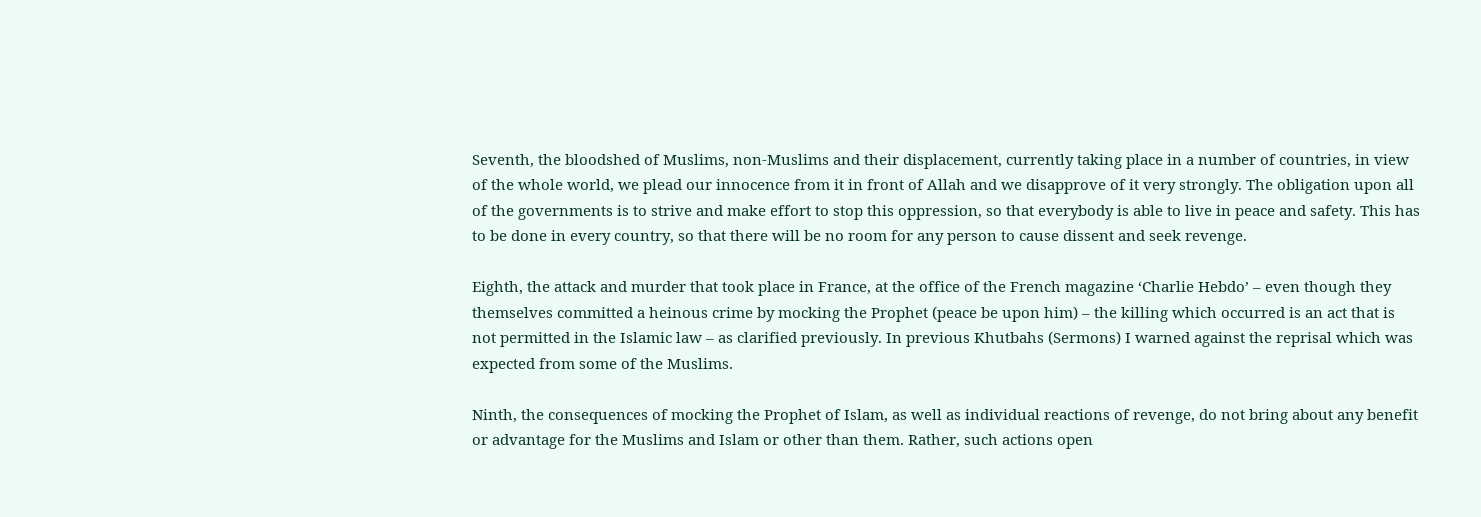Seventh, the bloodshed of Muslims, non-Muslims and their displacement, currently taking place in a number of countries, in view of the whole world, we plead our innocence from it in front of Allah and we disapprove of it very strongly. The obligation upon all of the governments is to strive and make effort to stop this oppression, so that everybody is able to live in peace and safety. This has to be done in every country, so that there will be no room for any person to cause dissent and seek revenge.

Eighth, the attack and murder that took place in France, at the office of the French magazine ‘Charlie Hebdo’ – even though they themselves committed a heinous crime by mocking the Prophet (peace be upon him) – the killing which occurred is an act that is not permitted in the Islamic law – as clarified previously. In previous Khutbahs (Sermons) I warned against the reprisal which was expected from some of the Muslims.

Ninth, the consequences of mocking the Prophet of Islam, as well as individual reactions of revenge, do not bring about any benefit or advantage for the Muslims and Islam or other than them. Rather, such actions open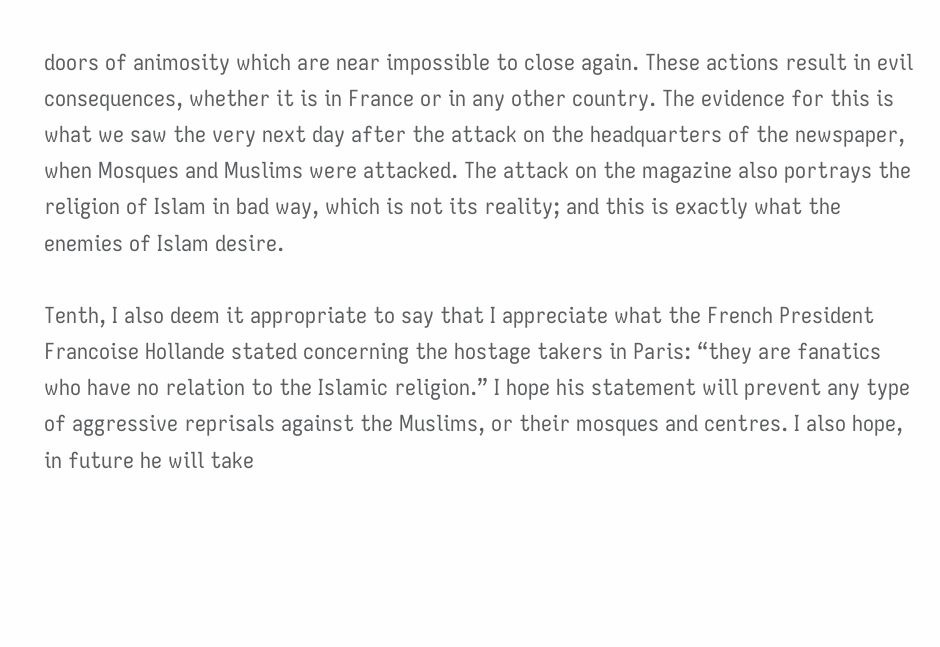doors of animosity which are near impossible to close again. These actions result in evil consequences, whether it is in France or in any other country. The evidence for this is what we saw the very next day after the attack on the headquarters of the newspaper, when Mosques and Muslims were attacked. The attack on the magazine also portrays the religion of Islam in bad way, which is not its reality; and this is exactly what the enemies of Islam desire.

Tenth, I also deem it appropriate to say that I appreciate what the French President Francoise Hollande stated concerning the hostage takers in Paris: “they are fanatics who have no relation to the Islamic religion.” I hope his statement will prevent any type of aggressive reprisals against the Muslims, or their mosques and centres. I also hope, in future he will take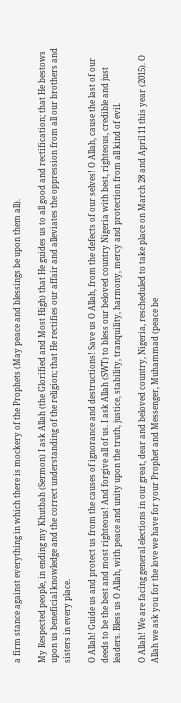a firm stance against everything in which there is mockery of the Prophets (May peace and blessings be upon them all).

My Respected people, in ending my Khutbah (Sermon) I ask Allah (the Glorified and Most High) that He guides us to all good and rectification; that He bestows upon us beneficial knowledge and the correct understanding of the religion; that He rectifies our affair and alleviates the oppression from all our brothers and sisters in every place.

O Allah! Guide us and protect us from the causes of ignorance and destructions! Save us O Allah, from the defects of our selves! O Allah, cause the last of our deeds to be the best and most righteous! And forgive all of us. I ask Allah (SWT) to bless our beloved country Nigeria with best, righteous, credible and just leaders. Bless us O Allah, with peace and unity upon the truth, justice, stability, tranquility, harmony, mercy and protection from all kind of evil.

O Allah! We are facing general elections in our great, dear and beloved country, Nigeria, rescheduled to take place on March 28 and April 11 this year (2015). O Allah we ask you for the love we have for your Prophet and Messenger, Muhammad (peace be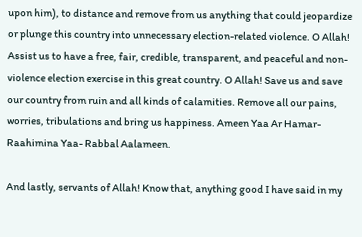upon him), to distance and remove from us anything that could jeopardize or plunge this country into unnecessary election-related violence. O Allah! Assist us to have a free, fair, credible, transparent, and peaceful and non-violence election exercise in this great country. O Allah! Save us and save our country from ruin and all kinds of calamities. Remove all our pains, worries, tribulations and bring us happiness. Ameen Yaa Ar Hamar-Raahimina Yaa- Rabbal Aalameen.

And lastly, servants of Allah! Know that, anything good I have said in my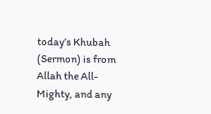today’s Khubah (Sermon) is from Allah the All-Mighty, and any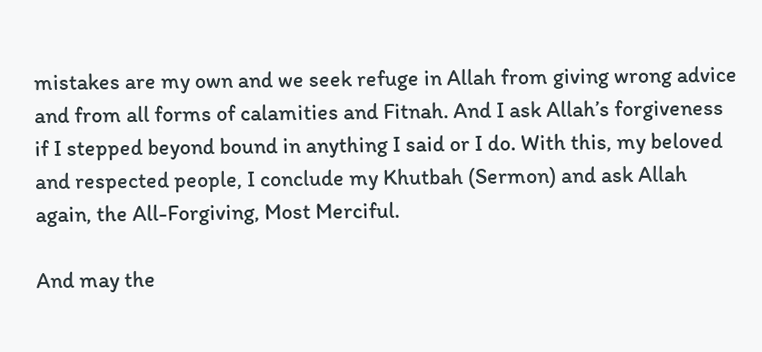mistakes are my own and we seek refuge in Allah from giving wrong advice and from all forms of calamities and Fitnah. And I ask Allah’s forgiveness if I stepped beyond bound in anything I said or I do. With this, my beloved and respected people, I conclude my Khutbah (Sermon) and ask Allah again, the All-Forgiving, Most Merciful.

And may the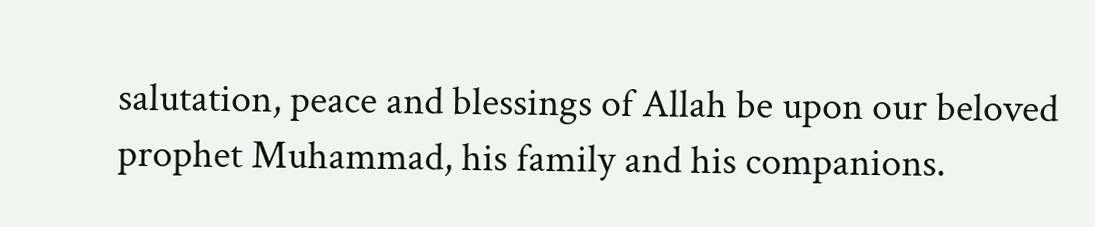salutation, peace and blessings of Allah be upon our beloved prophet Muhammad, his family and his companions.